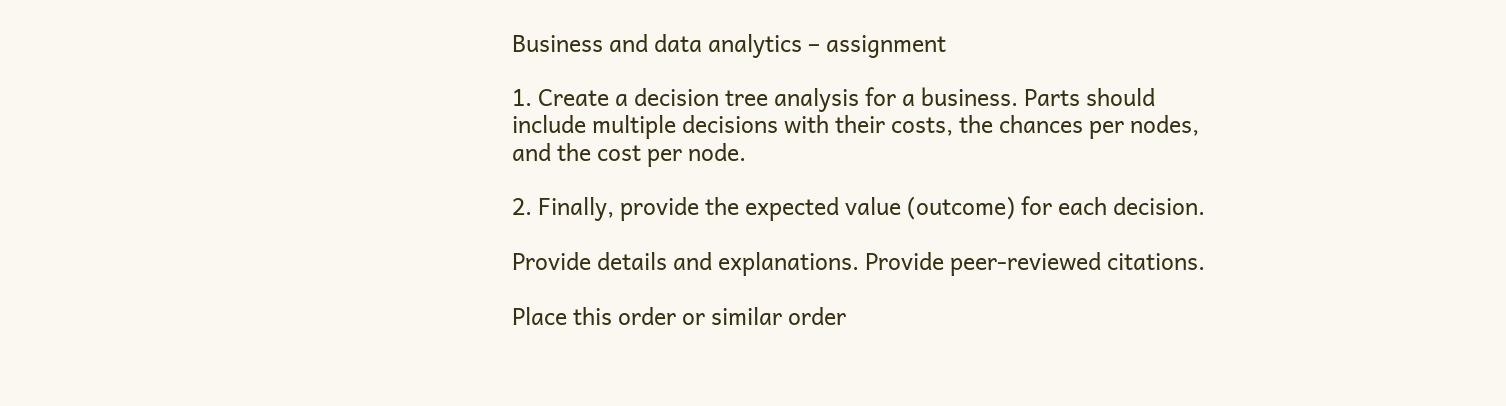Business and data analytics – assignment

1. Create a decision tree analysis for a business. Parts should include multiple decisions with their costs, the chances per nodes, and the cost per node.

2. Finally, provide the expected value (outcome) for each decision.

Provide details and explanations. Provide peer-reviewed citations.

Place this order or similar order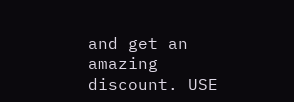and get an amazing discount. USE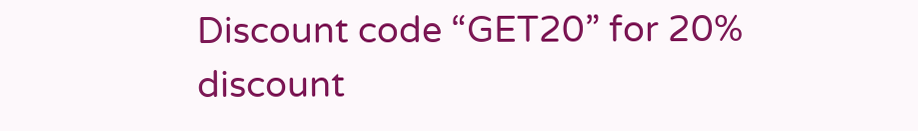Discount code “GET20” for 20% discount